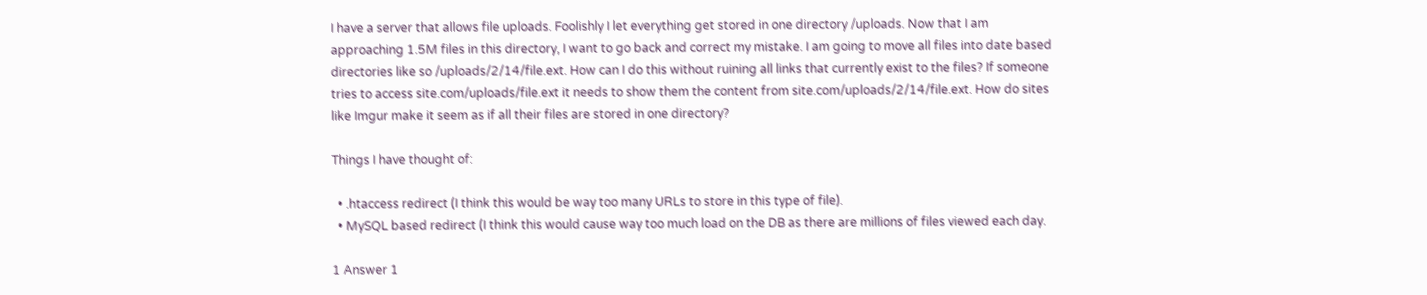I have a server that allows file uploads. Foolishly I let everything get stored in one directory /uploads. Now that I am approaching 1.5M files in this directory, I want to go back and correct my mistake. I am going to move all files into date based directories like so /uploads/2/14/file.ext. How can I do this without ruining all links that currently exist to the files? If someone tries to access site.com/uploads/file.ext it needs to show them the content from site.com/uploads/2/14/file.ext. How do sites like Imgur make it seem as if all their files are stored in one directory?

Things I have thought of:

  • .htaccess redirect (I think this would be way too many URLs to store in this type of file).
  • MySQL based redirect (I think this would cause way too much load on the DB as there are millions of files viewed each day.

1 Answer 1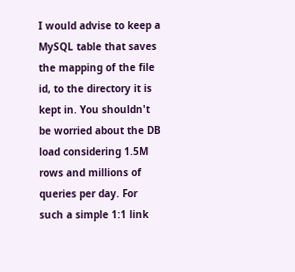I would advise to keep a MySQL table that saves the mapping of the file id, to the directory it is kept in. You shouldn't be worried about the DB load considering 1.5M rows and millions of queries per day. For such a simple 1:1 link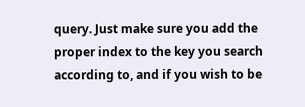query. Just make sure you add the proper index to the key you search according to, and if you wish to be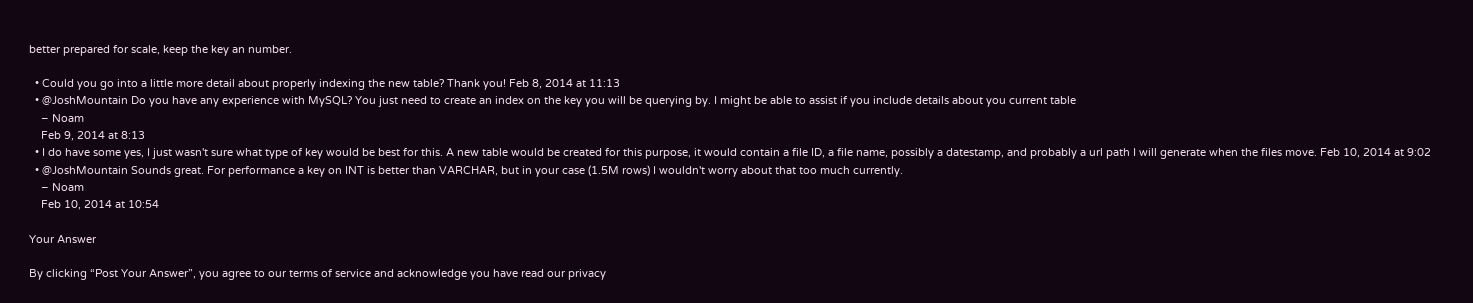better prepared for scale, keep the key an number.

  • Could you go into a little more detail about properly indexing the new table? Thank you! Feb 8, 2014 at 11:13
  • @JoshMountain Do you have any experience with MySQL? You just need to create an index on the key you will be querying by. I might be able to assist if you include details about you current table
    – Noam
    Feb 9, 2014 at 8:13
  • I do have some yes, I just wasn't sure what type of key would be best for this. A new table would be created for this purpose, it would contain a file ID, a file name, possibly a datestamp, and probably a url path I will generate when the files move. Feb 10, 2014 at 9:02
  • @JoshMountain Sounds great. For performance a key on INT is better than VARCHAR, but in your case (1.5M rows) I wouldn't worry about that too much currently.
    – Noam
    Feb 10, 2014 at 10:54

Your Answer

By clicking “Post Your Answer”, you agree to our terms of service and acknowledge you have read our privacy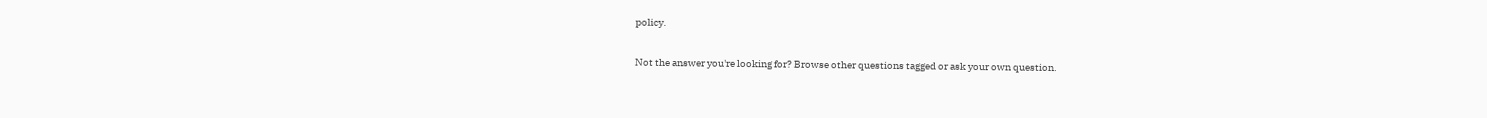policy.

Not the answer you're looking for? Browse other questions tagged or ask your own question.